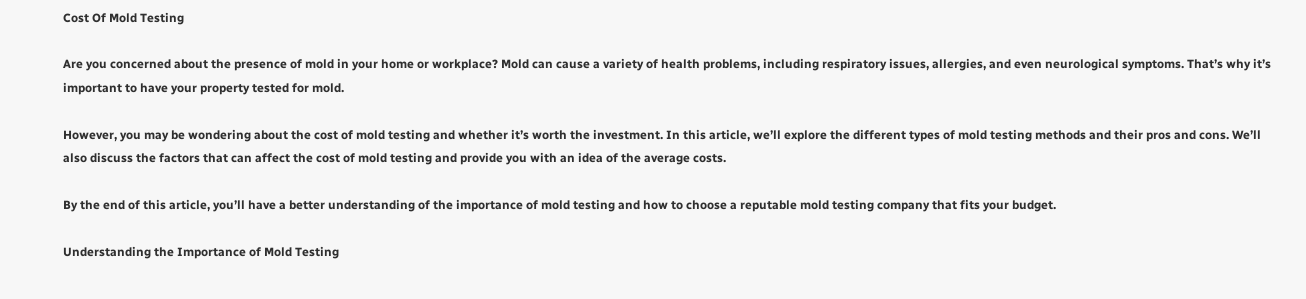Cost Of Mold Testing

Are you concerned about the presence of mold in your home or workplace? Mold can cause a variety of health problems, including respiratory issues, allergies, and even neurological symptoms. That’s why it’s important to have your property tested for mold.

However, you may be wondering about the cost of mold testing and whether it’s worth the investment. In this article, we’ll explore the different types of mold testing methods and their pros and cons. We’ll also discuss the factors that can affect the cost of mold testing and provide you with an idea of the average costs.

By the end of this article, you’ll have a better understanding of the importance of mold testing and how to choose a reputable mold testing company that fits your budget.

Understanding the Importance of Mold Testing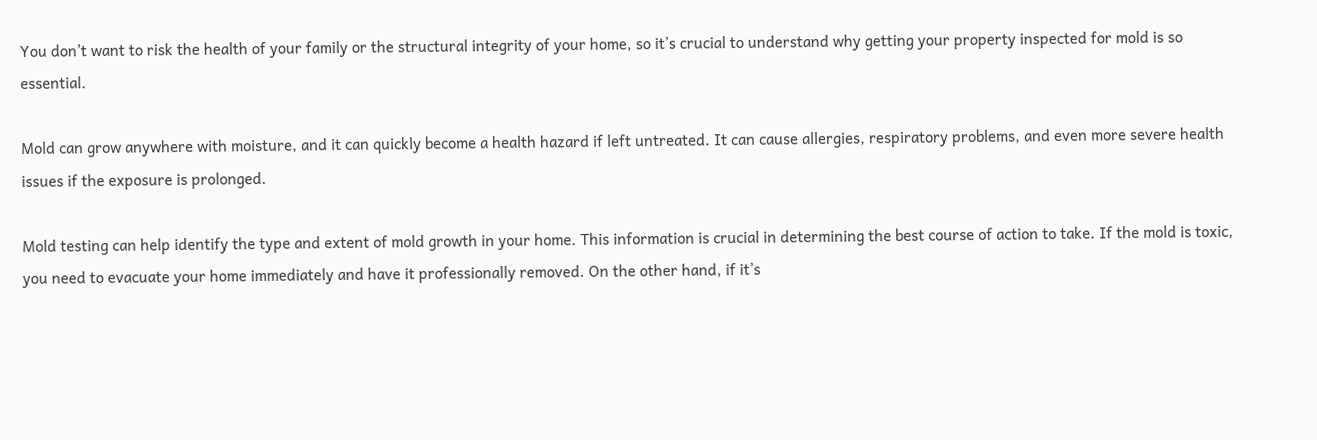You don’t want to risk the health of your family or the structural integrity of your home, so it’s crucial to understand why getting your property inspected for mold is so essential.

Mold can grow anywhere with moisture, and it can quickly become a health hazard if left untreated. It can cause allergies, respiratory problems, and even more severe health issues if the exposure is prolonged.

Mold testing can help identify the type and extent of mold growth in your home. This information is crucial in determining the best course of action to take. If the mold is toxic, you need to evacuate your home immediately and have it professionally removed. On the other hand, if it’s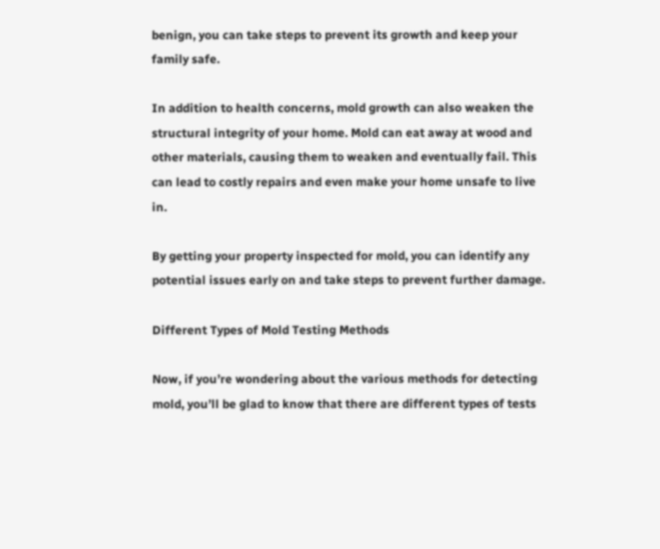benign, you can take steps to prevent its growth and keep your family safe.

In addition to health concerns, mold growth can also weaken the structural integrity of your home. Mold can eat away at wood and other materials, causing them to weaken and eventually fail. This can lead to costly repairs and even make your home unsafe to live in.

By getting your property inspected for mold, you can identify any potential issues early on and take steps to prevent further damage.

Different Types of Mold Testing Methods

Now, if you’re wondering about the various methods for detecting mold, you’ll be glad to know that there are different types of tests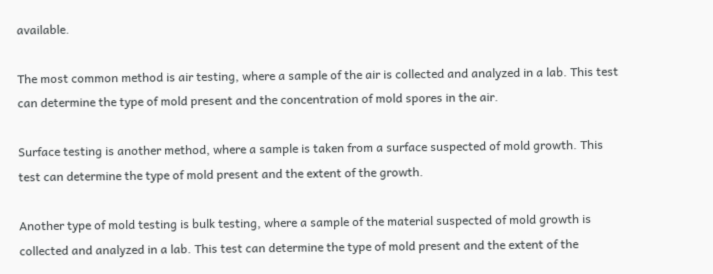available.

The most common method is air testing, where a sample of the air is collected and analyzed in a lab. This test can determine the type of mold present and the concentration of mold spores in the air.

Surface testing is another method, where a sample is taken from a surface suspected of mold growth. This test can determine the type of mold present and the extent of the growth.

Another type of mold testing is bulk testing, where a sample of the material suspected of mold growth is collected and analyzed in a lab. This test can determine the type of mold present and the extent of the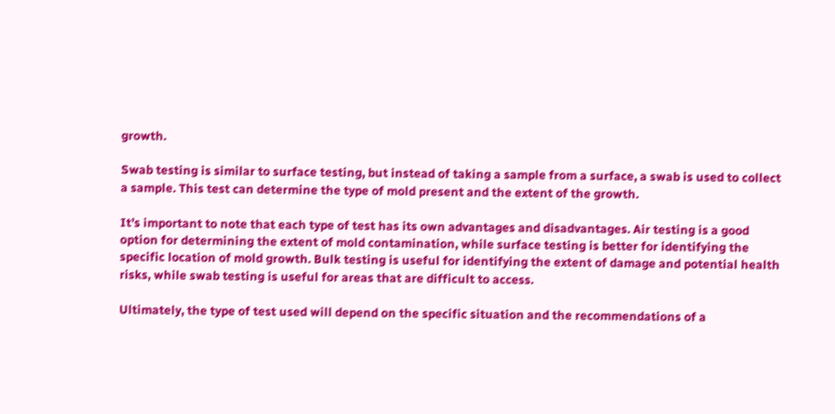growth.

Swab testing is similar to surface testing, but instead of taking a sample from a surface, a swab is used to collect a sample. This test can determine the type of mold present and the extent of the growth.

It’s important to note that each type of test has its own advantages and disadvantages. Air testing is a good option for determining the extent of mold contamination, while surface testing is better for identifying the specific location of mold growth. Bulk testing is useful for identifying the extent of damage and potential health risks, while swab testing is useful for areas that are difficult to access.

Ultimately, the type of test used will depend on the specific situation and the recommendations of a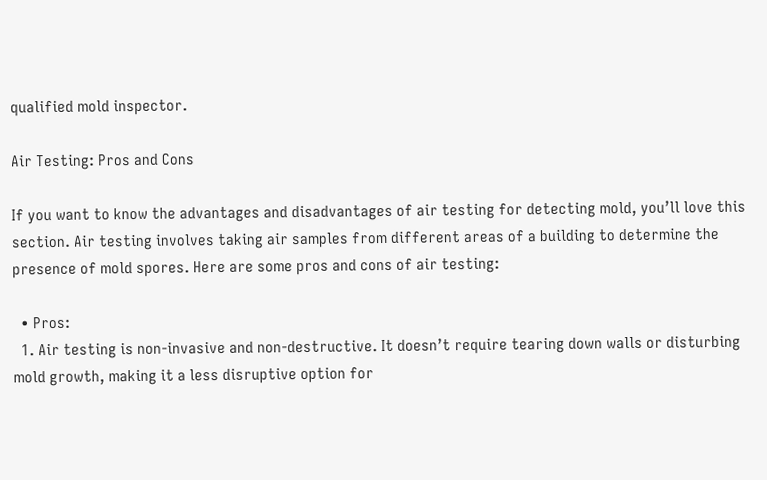qualified mold inspector.

Air Testing: Pros and Cons

If you want to know the advantages and disadvantages of air testing for detecting mold, you’ll love this section. Air testing involves taking air samples from different areas of a building to determine the presence of mold spores. Here are some pros and cons of air testing:

  • Pros:
  1. Air testing is non-invasive and non-destructive. It doesn’t require tearing down walls or disturbing mold growth, making it a less disruptive option for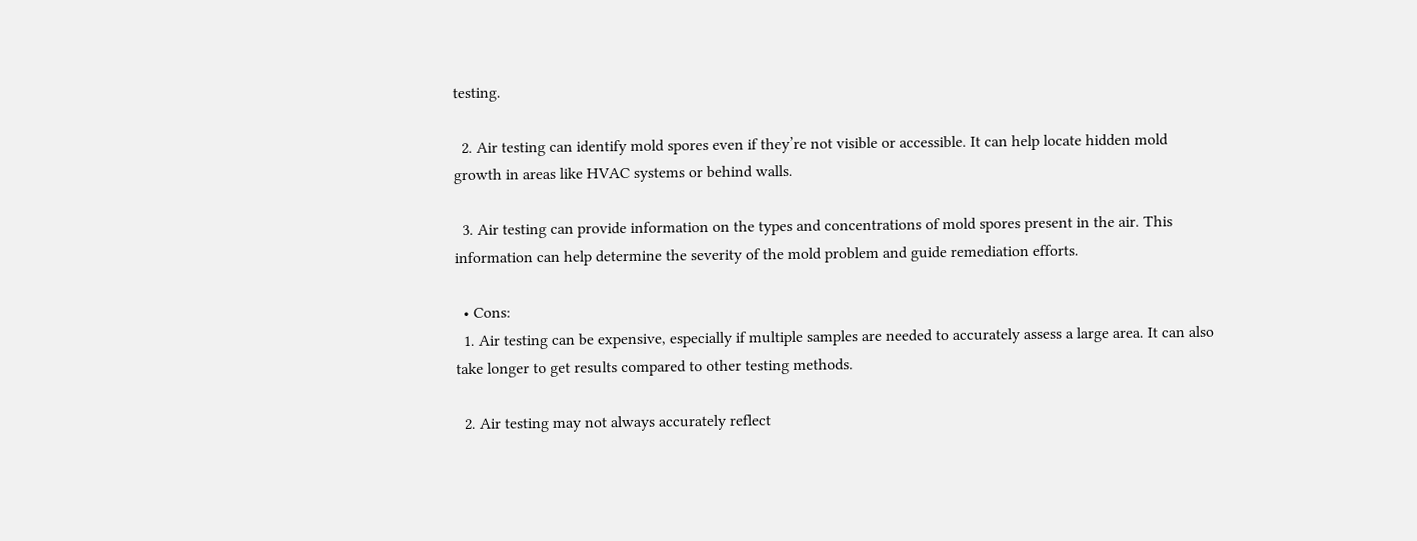testing.

  2. Air testing can identify mold spores even if they’re not visible or accessible. It can help locate hidden mold growth in areas like HVAC systems or behind walls.

  3. Air testing can provide information on the types and concentrations of mold spores present in the air. This information can help determine the severity of the mold problem and guide remediation efforts.

  • Cons:
  1. Air testing can be expensive, especially if multiple samples are needed to accurately assess a large area. It can also take longer to get results compared to other testing methods.

  2. Air testing may not always accurately reflect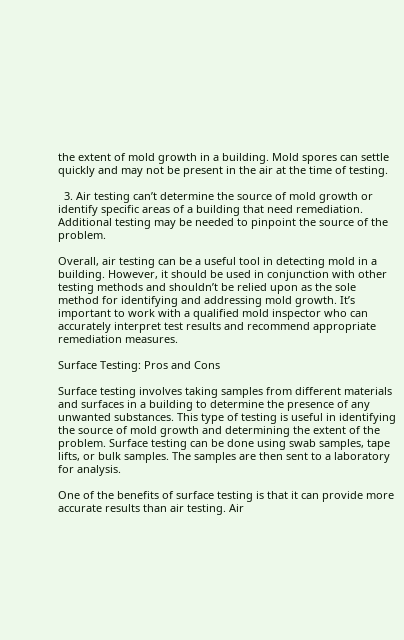the extent of mold growth in a building. Mold spores can settle quickly and may not be present in the air at the time of testing.

  3. Air testing can’t determine the source of mold growth or identify specific areas of a building that need remediation. Additional testing may be needed to pinpoint the source of the problem.

Overall, air testing can be a useful tool in detecting mold in a building. However, it should be used in conjunction with other testing methods and shouldn’t be relied upon as the sole method for identifying and addressing mold growth. It’s important to work with a qualified mold inspector who can accurately interpret test results and recommend appropriate remediation measures.

Surface Testing: Pros and Cons

Surface testing involves taking samples from different materials and surfaces in a building to determine the presence of any unwanted substances. This type of testing is useful in identifying the source of mold growth and determining the extent of the problem. Surface testing can be done using swab samples, tape lifts, or bulk samples. The samples are then sent to a laboratory for analysis.

One of the benefits of surface testing is that it can provide more accurate results than air testing. Air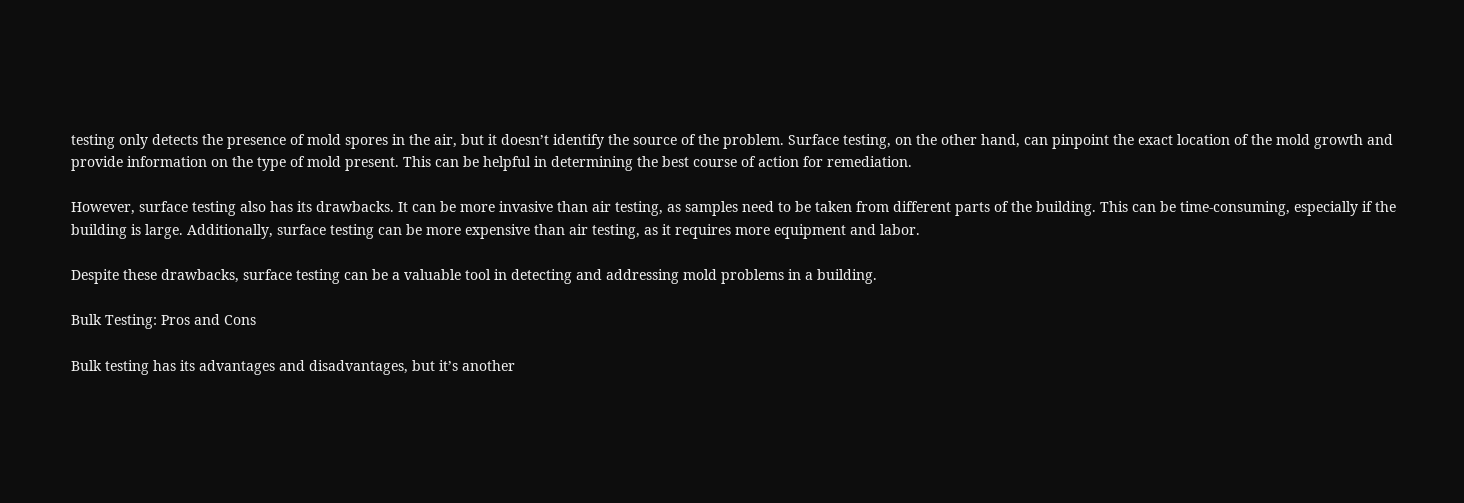testing only detects the presence of mold spores in the air, but it doesn’t identify the source of the problem. Surface testing, on the other hand, can pinpoint the exact location of the mold growth and provide information on the type of mold present. This can be helpful in determining the best course of action for remediation.

However, surface testing also has its drawbacks. It can be more invasive than air testing, as samples need to be taken from different parts of the building. This can be time-consuming, especially if the building is large. Additionally, surface testing can be more expensive than air testing, as it requires more equipment and labor.

Despite these drawbacks, surface testing can be a valuable tool in detecting and addressing mold problems in a building.

Bulk Testing: Pros and Cons

Bulk testing has its advantages and disadvantages, but it’s another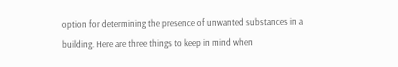option for determining the presence of unwanted substances in a building. Here are three things to keep in mind when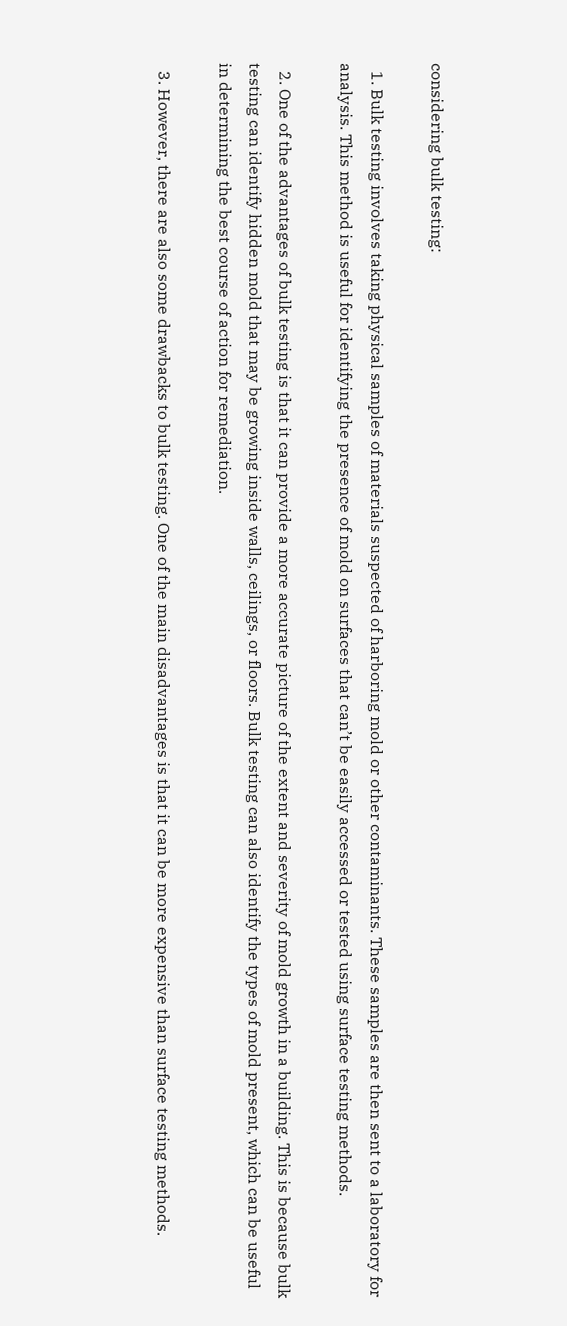considering bulk testing:

  1. Bulk testing involves taking physical samples of materials suspected of harboring mold or other contaminants. These samples are then sent to a laboratory for analysis. This method is useful for identifying the presence of mold on surfaces that can’t be easily accessed or tested using surface testing methods.

  2. One of the advantages of bulk testing is that it can provide a more accurate picture of the extent and severity of mold growth in a building. This is because bulk testing can identify hidden mold that may be growing inside walls, ceilings, or floors. Bulk testing can also identify the types of mold present, which can be useful in determining the best course of action for remediation.

  3. However, there are also some drawbacks to bulk testing. One of the main disadvantages is that it can be more expensive than surface testing methods.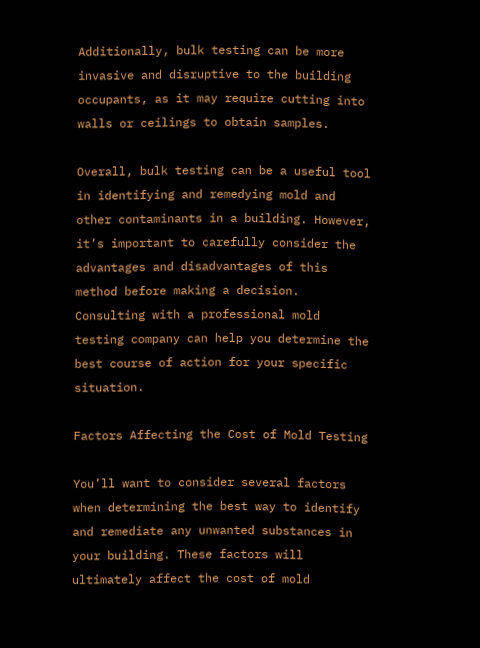Additionally, bulk testing can be more invasive and disruptive to the building occupants, as it may require cutting into walls or ceilings to obtain samples.

Overall, bulk testing can be a useful tool in identifying and remedying mold and other contaminants in a building. However, it’s important to carefully consider the advantages and disadvantages of this method before making a decision. Consulting with a professional mold testing company can help you determine the best course of action for your specific situation.

Factors Affecting the Cost of Mold Testing

You’ll want to consider several factors when determining the best way to identify and remediate any unwanted substances in your building. These factors will ultimately affect the cost of mold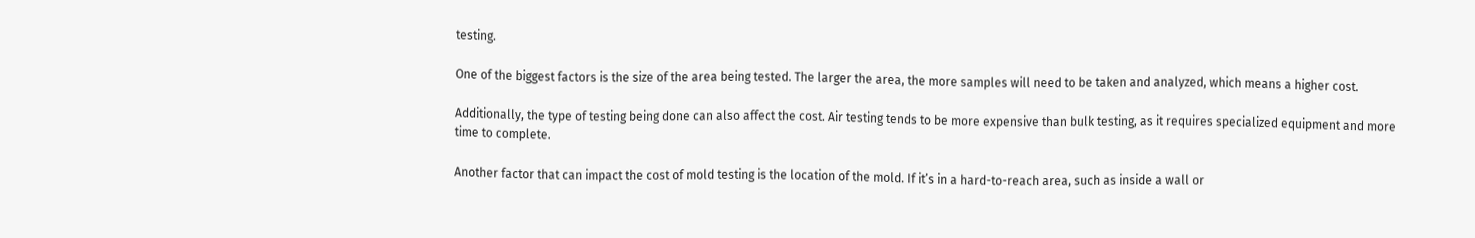testing.

One of the biggest factors is the size of the area being tested. The larger the area, the more samples will need to be taken and analyzed, which means a higher cost.

Additionally, the type of testing being done can also affect the cost. Air testing tends to be more expensive than bulk testing, as it requires specialized equipment and more time to complete.

Another factor that can impact the cost of mold testing is the location of the mold. If it’s in a hard-to-reach area, such as inside a wall or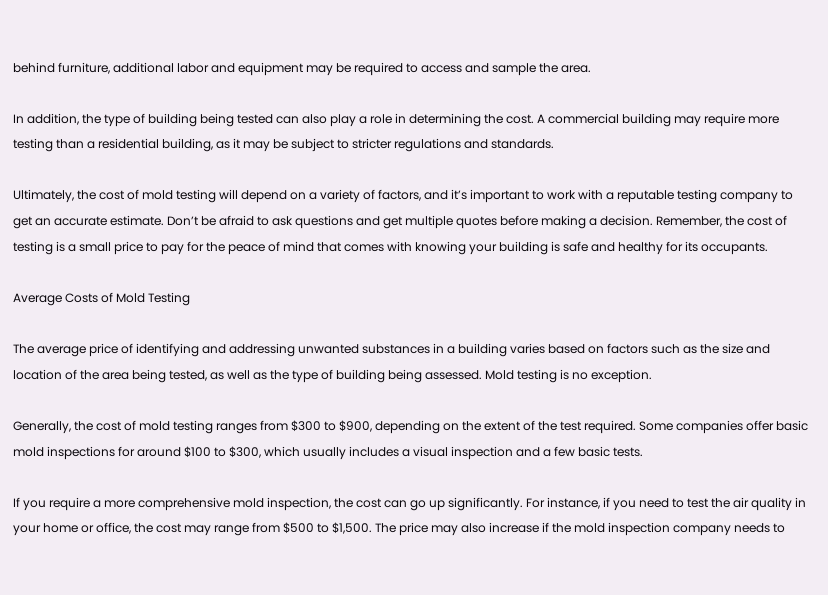behind furniture, additional labor and equipment may be required to access and sample the area.

In addition, the type of building being tested can also play a role in determining the cost. A commercial building may require more testing than a residential building, as it may be subject to stricter regulations and standards.

Ultimately, the cost of mold testing will depend on a variety of factors, and it’s important to work with a reputable testing company to get an accurate estimate. Don’t be afraid to ask questions and get multiple quotes before making a decision. Remember, the cost of testing is a small price to pay for the peace of mind that comes with knowing your building is safe and healthy for its occupants.

Average Costs of Mold Testing

The average price of identifying and addressing unwanted substances in a building varies based on factors such as the size and location of the area being tested, as well as the type of building being assessed. Mold testing is no exception.

Generally, the cost of mold testing ranges from $300 to $900, depending on the extent of the test required. Some companies offer basic mold inspections for around $100 to $300, which usually includes a visual inspection and a few basic tests.

If you require a more comprehensive mold inspection, the cost can go up significantly. For instance, if you need to test the air quality in your home or office, the cost may range from $500 to $1,500. The price may also increase if the mold inspection company needs to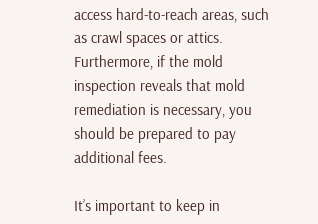access hard-to-reach areas, such as crawl spaces or attics. Furthermore, if the mold inspection reveals that mold remediation is necessary, you should be prepared to pay additional fees.

It’s important to keep in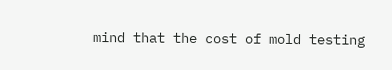mind that the cost of mold testing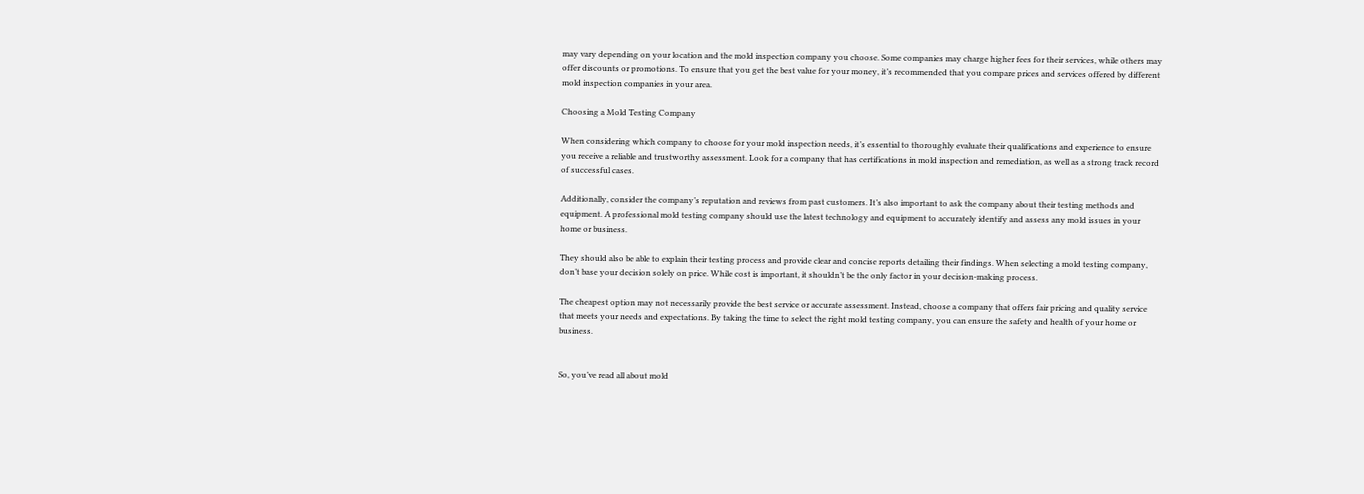may vary depending on your location and the mold inspection company you choose. Some companies may charge higher fees for their services, while others may offer discounts or promotions. To ensure that you get the best value for your money, it’s recommended that you compare prices and services offered by different mold inspection companies in your area.

Choosing a Mold Testing Company

When considering which company to choose for your mold inspection needs, it’s essential to thoroughly evaluate their qualifications and experience to ensure you receive a reliable and trustworthy assessment. Look for a company that has certifications in mold inspection and remediation, as well as a strong track record of successful cases.

Additionally, consider the company’s reputation and reviews from past customers. It’s also important to ask the company about their testing methods and equipment. A professional mold testing company should use the latest technology and equipment to accurately identify and assess any mold issues in your home or business.

They should also be able to explain their testing process and provide clear and concise reports detailing their findings. When selecting a mold testing company, don’t base your decision solely on price. While cost is important, it shouldn’t be the only factor in your decision-making process.

The cheapest option may not necessarily provide the best service or accurate assessment. Instead, choose a company that offers fair pricing and quality service that meets your needs and expectations. By taking the time to select the right mold testing company, you can ensure the safety and health of your home or business.


So, you’ve read all about mold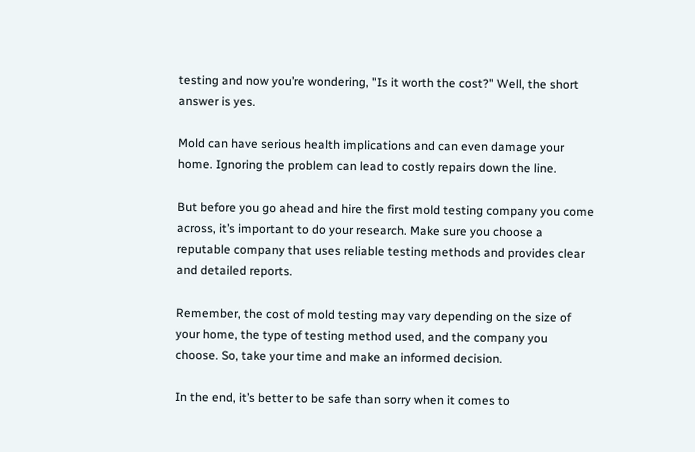testing and now you’re wondering, "Is it worth the cost?" Well, the short answer is yes.

Mold can have serious health implications and can even damage your home. Ignoring the problem can lead to costly repairs down the line.

But before you go ahead and hire the first mold testing company you come across, it’s important to do your research. Make sure you choose a reputable company that uses reliable testing methods and provides clear and detailed reports.

Remember, the cost of mold testing may vary depending on the size of your home, the type of testing method used, and the company you choose. So, take your time and make an informed decision.

In the end, it’s better to be safe than sorry when it comes to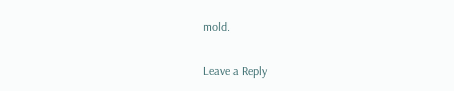mold.

Leave a Reply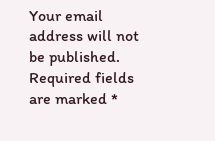Your email address will not be published. Required fields are marked *